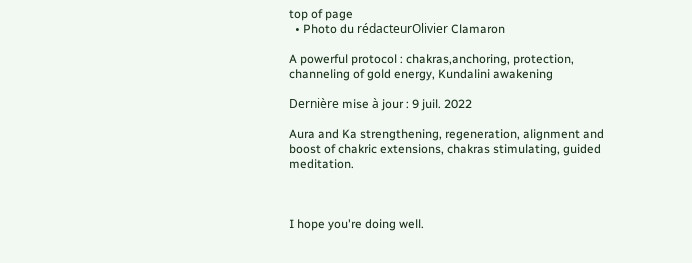top of page
  • Photo du rédacteurOlivier Clamaron

A powerful protocol : chakras,anchoring, protection, channeling of gold energy, Kundalini awakening

Dernière mise à jour : 9 juil. 2022

Aura and Ka strengthening, regeneration, alignment and boost of chakric extensions, chakras stimulating, guided meditation.



I hope you're doing well.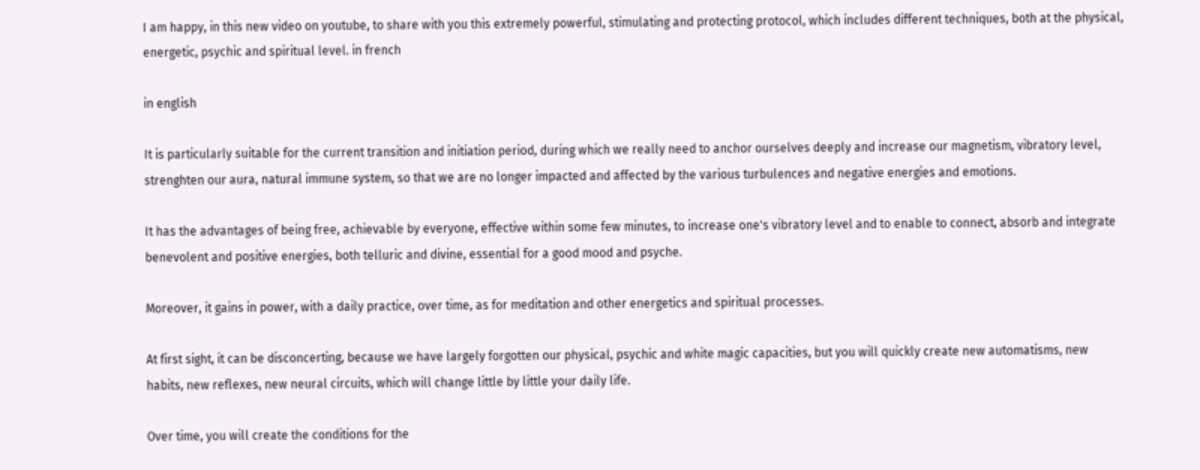I am happy, in this new video on youtube, to share with you this extremely powerful, stimulating and protecting protocol, which includes different techniques, both at the physical, energetic, psychic and spiritual level. in french

in english

It is particularly suitable for the current transition and initiation period, during which we really need to anchor ourselves deeply and increase our magnetism, vibratory level, strenghten our aura, natural immune system, so that we are no longer impacted and affected by the various turbulences and negative energies and emotions.

It has the advantages of being free, achievable by everyone, effective within some few minutes, to increase one's vibratory level and to enable to connect, absorb and integrate benevolent and positive energies, both telluric and divine, essential for a good mood and psyche.

Moreover, it gains in power, with a daily practice, over time, as for meditation and other energetics and spiritual processes.

At first sight, it can be disconcerting, because we have largely forgotten our physical, psychic and white magic capacities, but you will quickly create new automatisms, new habits, new reflexes, new neural circuits, which will change little by little your daily life.

Over time, you will create the conditions for the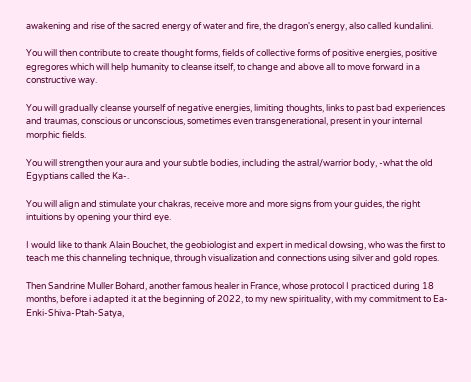awakening and rise of the sacred energy of water and fire, the dragon's energy, also called kundalini.

You will then contribute to create thought forms, fields of collective forms of positive energies, positive egregores which will help humanity to cleanse itself, to change and above all to move forward in a constructive way.

You will gradually cleanse yourself of negative energies, limiting thoughts, links to past bad experiences and traumas, conscious or unconscious, sometimes even transgenerational, present in your internal morphic fields.

You will strengthen your aura and your subtle bodies, including the astral/warrior body, -what the old Egyptians called the Ka-.

You will align and stimulate your chakras, receive more and more signs from your guides, the right intuitions by opening your third eye.

I would like to thank Alain Bouchet, the geobiologist and expert in medical dowsing, who was the first to teach me this channeling technique, through visualization and connections using silver and gold ropes.

Then Sandrine Muller Bohard, another famous healer in France, whose protocol I practiced during 18 months, before i adapted it at the beginning of 2022, to my new spirituality, with my commitment to Ea-Enki-Shiva-Ptah-Satya,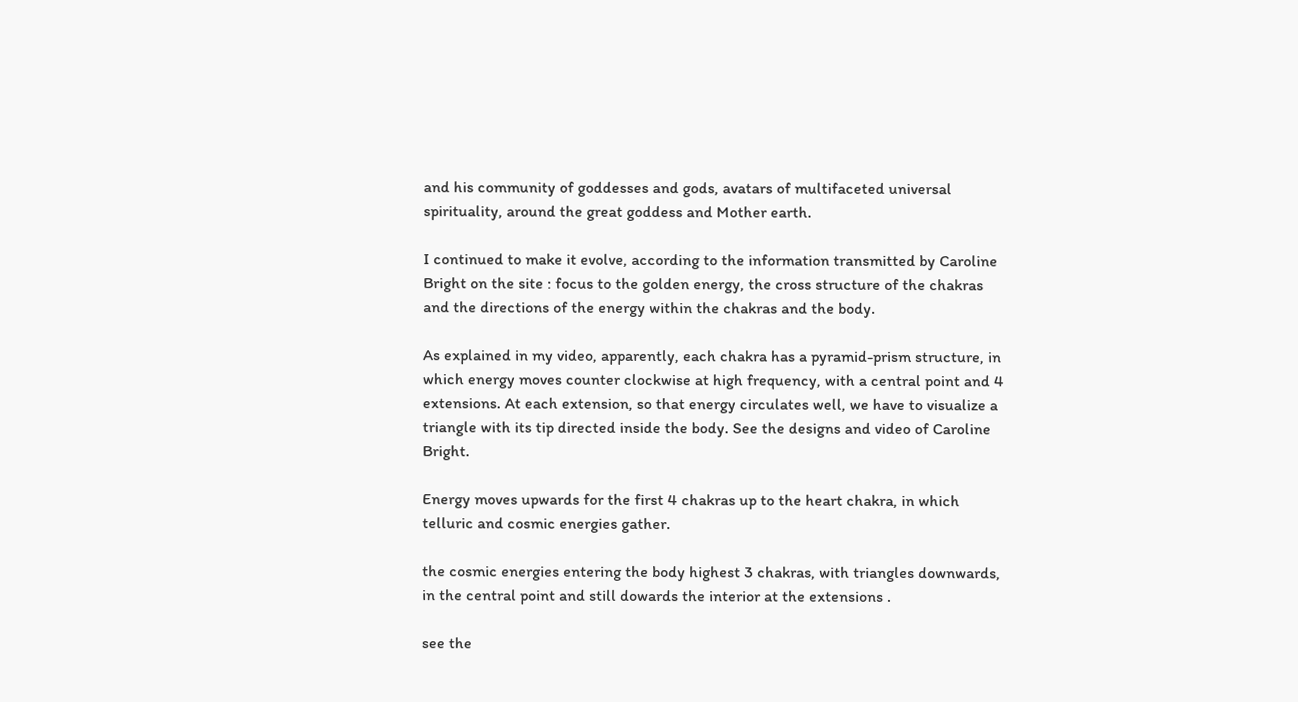and his community of goddesses and gods, avatars of multifaceted universal spirituality, around the great goddess and Mother earth.

I continued to make it evolve, according to the information transmitted by Caroline Bright on the site : focus to the golden energy, the cross structure of the chakras and the directions of the energy within the chakras and the body.

As explained in my video, apparently, each chakra has a pyramid-prism structure, in which energy moves counter clockwise at high frequency, with a central point and 4 extensions. At each extension, so that energy circulates well, we have to visualize a triangle with its tip directed inside the body. See the designs and video of Caroline Bright.

Energy moves upwards for the first 4 chakras up to the heart chakra, in which telluric and cosmic energies gather.

the cosmic energies entering the body highest 3 chakras, with triangles downwards, in the central point and still dowards the interior at the extensions .

see the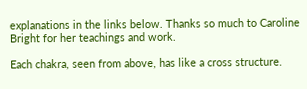explanations in the links below. Thanks so much to Caroline Bright for her teachings and work.

Each chakra, seen from above, has like a cross structure.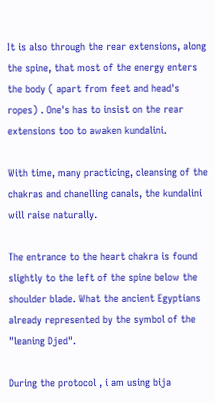It is also through the rear extensions, along the spine, that most of the energy enters the body ( apart from feet and head's ropes) . One's has to insist on the rear extensions too to awaken kundalini.

With time, many practicing, cleansing of the chakras and chanelling canals, the kundalini will raise naturally.

The entrance to the heart chakra is found slightly to the left of the spine below the shoulder blade. What the ancient Egyptians already represented by the symbol of the "leaning Djed".

During the protocol , i am using bija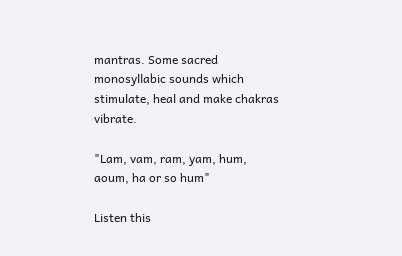mantras. Some sacred monosyllabic sounds which stimulate, heal and make chakras vibrate.

"Lam, vam, ram, yam, hum, aoum, ha or so hum"

Listen this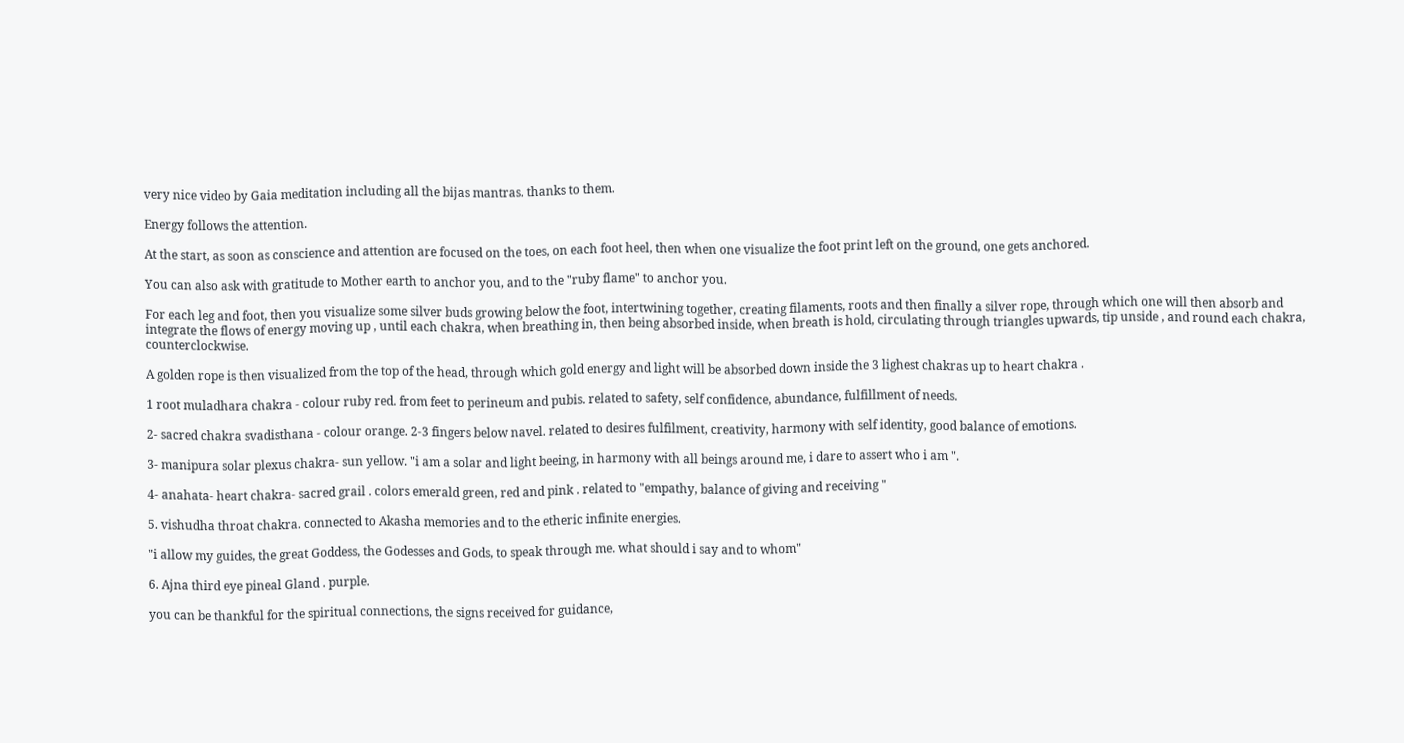very nice video by Gaia meditation including all the bijas mantras. thanks to them.

Energy follows the attention.

At the start, as soon as conscience and attention are focused on the toes, on each foot heel, then when one visualize the foot print left on the ground, one gets anchored.

You can also ask with gratitude to Mother earth to anchor you, and to the "ruby flame" to anchor you.

For each leg and foot, then you visualize some silver buds growing below the foot, intertwining together, creating filaments, roots and then finally a silver rope, through which one will then absorb and integrate the flows of energy moving up , until each chakra, when breathing in, then being absorbed inside, when breath is hold, circulating through triangles upwards, tip unside , and round each chakra, counterclockwise.

A golden rope is then visualized from the top of the head, through which gold energy and light will be absorbed down inside the 3 lighest chakras up to heart chakra .

1 root muladhara chakra - colour ruby red. from feet to perineum and pubis. related to safety, self confidence, abundance, fulfillment of needs.

2- sacred chakra svadisthana - colour orange. 2-3 fingers below navel. related to desires fulfilment, creativity, harmony with self identity, good balance of emotions.

3- manipura solar plexus chakra- sun yellow. "i am a solar and light beeing, in harmony with all beings around me, i dare to assert who i am ".

4- anahata- heart chakra- sacred grail . colors emerald green, red and pink . related to "empathy, balance of giving and receiving "

5. vishudha throat chakra. connected to Akasha memories and to the etheric infinite energies.

"i allow my guides, the great Goddess, the Godesses and Gods, to speak through me. what should i say and to whom"

6. Ajna third eye pineal Gland . purple.

you can be thankful for the spiritual connections, the signs received for guidance,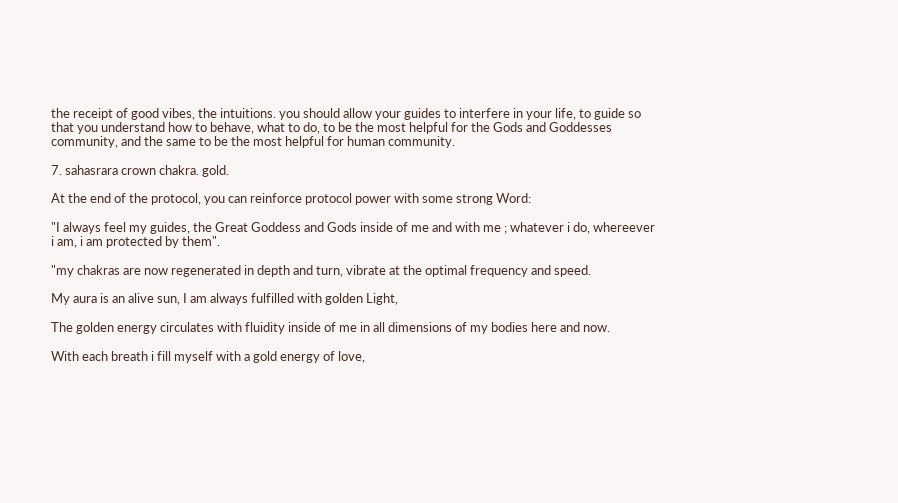the receipt of good vibes, the intuitions. you should allow your guides to interfere in your life, to guide so that you understand how to behave, what to do, to be the most helpful for the Gods and Goddesses community, and the same to be the most helpful for human community.

7. sahasrara crown chakra. gold.

At the end of the protocol, you can reinforce protocol power with some strong Word:

"I always feel my guides, the Great Goddess and Gods inside of me and with me ; whatever i do, whereever i am, i am protected by them".

"my chakras are now regenerated in depth and turn, vibrate at the optimal frequency and speed.

My aura is an alive sun, I am always fulfilled with golden Light,

The golden energy circulates with fluidity inside of me in all dimensions of my bodies here and now.

With each breath i fill myself with a gold energy of love,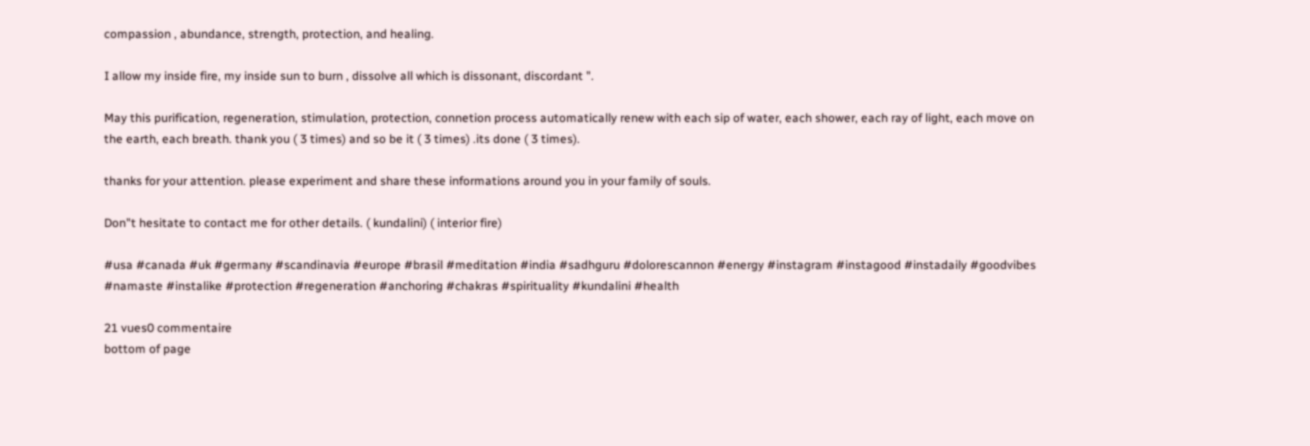compassion , abundance, strength, protection, and healing.

I allow my inside fire, my inside sun to burn , dissolve all which is dissonant, discordant ".

May this purification, regeneration, stimulation, protection, connetion process automatically renew with each sip of water, each shower, each ray of light, each move on the earth, each breath. thank you ( 3 times) and so be it ( 3 times) .its done ( 3 times).

thanks for your attention. please experiment and share these informations around you in your family of souls.

Don"t hesitate to contact me for other details. ( kundalini) ( interior fire)

#usa #canada #uk #germany #scandinavia #europe #brasil #meditation #india #sadhguru #dolorescannon #energy #instagram #instagood #instadaily #goodvibes #namaste #instalike #protection #regeneration #anchoring #chakras #spirituality #kundalini #health

21 vues0 commentaire
bottom of page